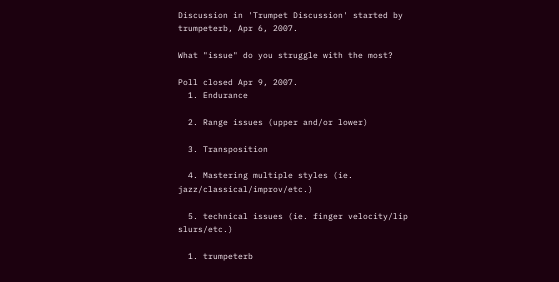Discussion in 'Trumpet Discussion' started by trumpeterb, Apr 6, 2007.

What "issue" do you struggle with the most?

Poll closed Apr 9, 2007.
  1. Endurance

  2. Range issues (upper and/or lower)

  3. Transposition

  4. Mastering multiple styles (ie. jazz/classical/improv/etc.)

  5. technical issues (ie. finger velocity/lip slurs/etc.)

  1. trumpeterb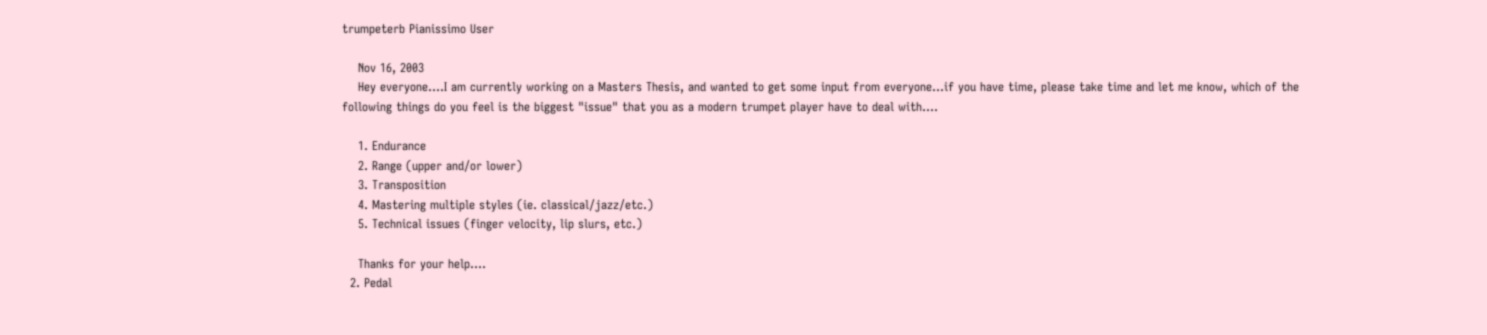trumpeterb Pianissimo User

    Nov 16, 2003
    Hey everyone....I am currently working on a Masters Thesis, and wanted to get some input from everyone...if you have time, please take time and let me know, which of the following things do you feel is the biggest "issue" that you as a modern trumpet player have to deal with....

    1. Endurance
    2. Range (upper and/or lower)
    3. Transposition
    4. Mastering multiple styles (ie. classical/jazz/etc.)
    5. Technical issues (finger velocity, lip slurs, etc.)

    Thanks for your help....
  2. Pedal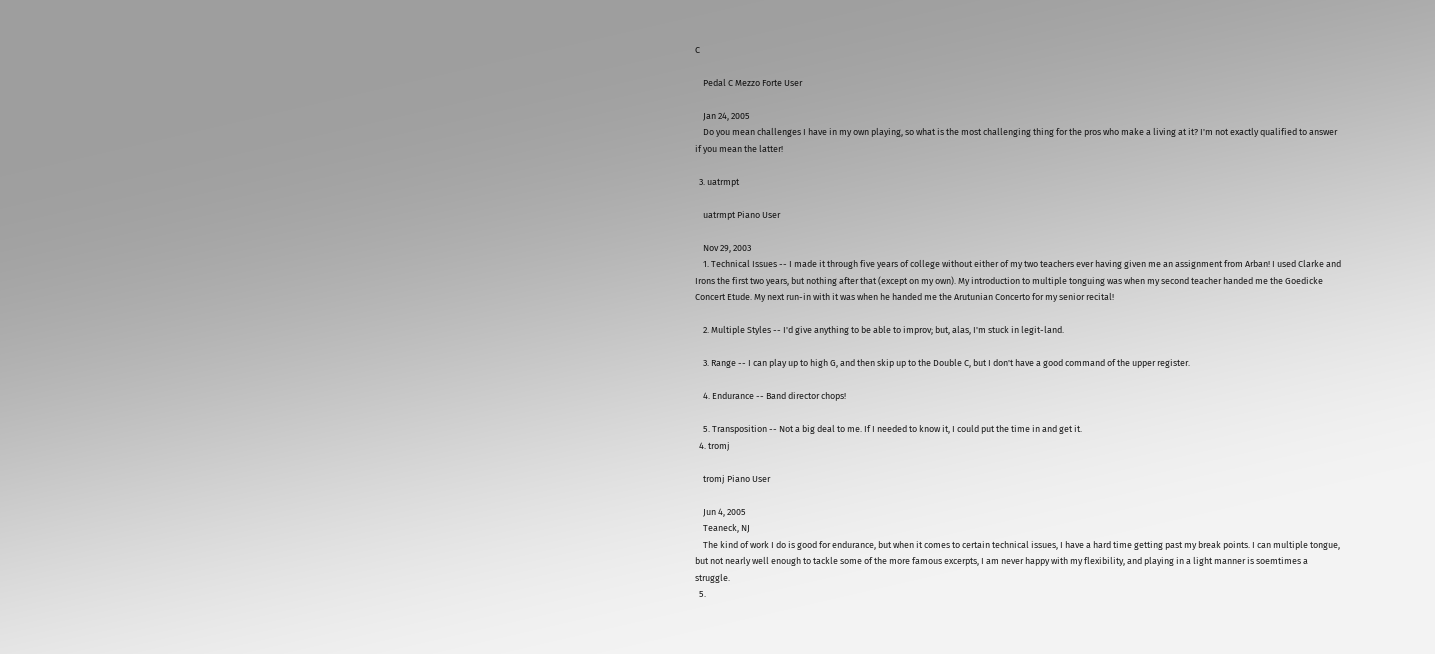C

    Pedal C Mezzo Forte User

    Jan 24, 2005
    Do you mean challenges I have in my own playing, so what is the most challenging thing for the pros who make a living at it? I'm not exactly qualified to answer if you mean the latter!

  3. uatrmpt

    uatrmpt Piano User

    Nov 29, 2003
    1. Technical Issues -- I made it through five years of college without either of my two teachers ever having given me an assignment from Arban! I used Clarke and Irons the first two years, but nothing after that (except on my own). My introduction to multiple tonguing was when my second teacher handed me the Goedicke Concert Etude. My next run-in with it was when he handed me the Arutunian Concerto for my senior recital!

    2. Multiple Styles -- I'd give anything to be able to improv; but, alas, I'm stuck in legit-land.

    3. Range -- I can play up to high G, and then skip up to the Double C, but I don't have a good command of the upper register.

    4. Endurance -- Band director chops!

    5. Transposition -- Not a big deal to me. If I needed to know it, I could put the time in and get it.
  4. tromj

    tromj Piano User

    Jun 4, 2005
    Teaneck, NJ
    The kind of work I do is good for endurance, but when it comes to certain technical issues, I have a hard time getting past my break points. I can multiple tongue, but not nearly well enough to tackle some of the more famous excerpts, I am never happy with my flexibility, and playing in a light manner is soemtimes a struggle.
  5.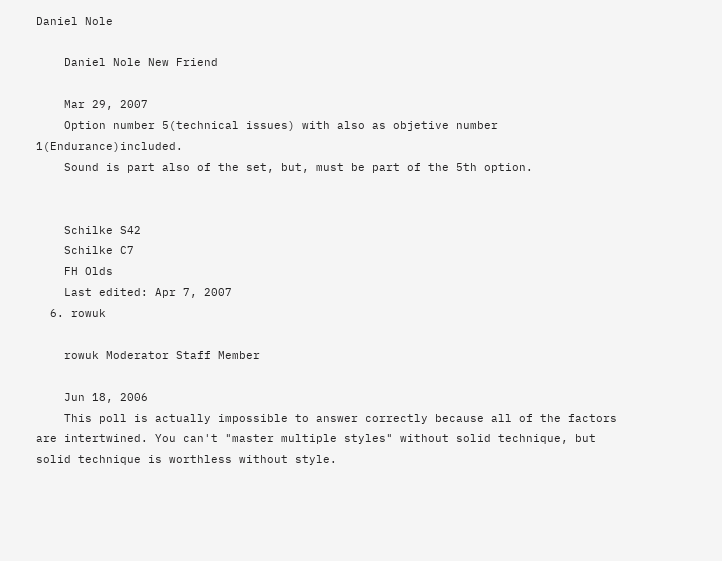Daniel Nole

    Daniel Nole New Friend

    Mar 29, 2007
    Option number 5(technical issues) with also as objetive number 1(Endurance)included.
    Sound is part also of the set, but, must be part of the 5th option.


    Schilke S42
    Schilke C7
    FH Olds
    Last edited: Apr 7, 2007
  6. rowuk

    rowuk Moderator Staff Member

    Jun 18, 2006
    This poll is actually impossible to answer correctly because all of the factors are intertwined. You can't "master multiple styles" without solid technique, but solid technique is worthless without style.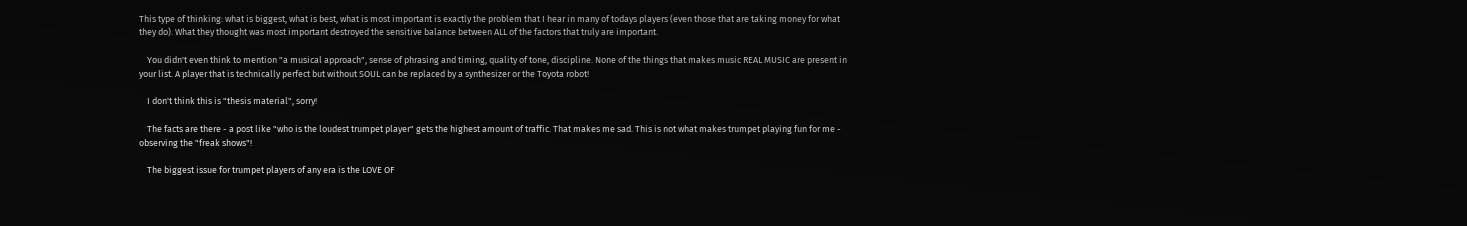This type of thinking: what is biggest, what is best, what is most important is exactly the problem that I hear in many of todays players (even those that are taking money for what they do). What they thought was most important destroyed the sensitive balance between ALL of the factors that truly are important.

    You didn't even think to mention "a musical approach", sense of phrasing and timing, quality of tone, discipline. None of the things that makes music REAL MUSIC are present in your list. A player that is technically perfect but without SOUL can be replaced by a synthesizer or the Toyota robot!

    I don't think this is "thesis material", sorry!

    The facts are there - a post like "who is the loudest trumpet player" gets the highest amount of traffic. That makes me sad. This is not what makes trumpet playing fun for me - observing the "freak shows"!

    The biggest issue for trumpet players of any era is the LOVE OF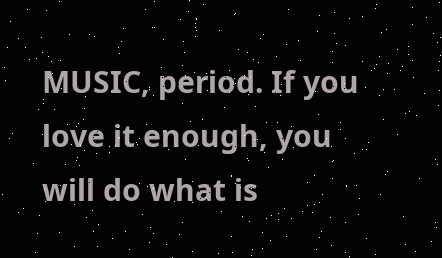MUSIC, period. If you love it enough, you will do what is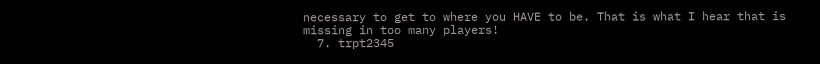necessary to get to where you HAVE to be. That is what I hear that is missing in too many players!
  7. trpt2345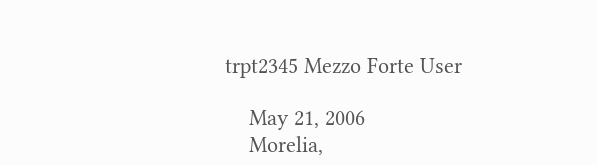trpt2345 Mezzo Forte User

    May 21, 2006
    Morelia,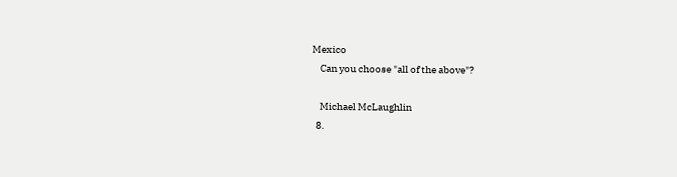Mexico
    Can you choose "all of the above"?

    Michael McLaughlin
  8.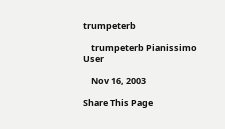trumpeterb

    trumpeterb Pianissimo User

    Nov 16, 2003

Share This Page